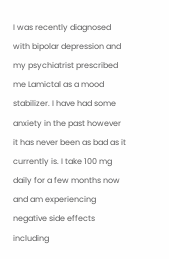I was recently diagnosed with bipolar depression and my psychiatrist prescribed me Lamictal as a mood stabilizer. I have had some anxiety in the past however it has never been as bad as it currently is. I take 100 mg daily for a few months now and am experiencing negative side effects including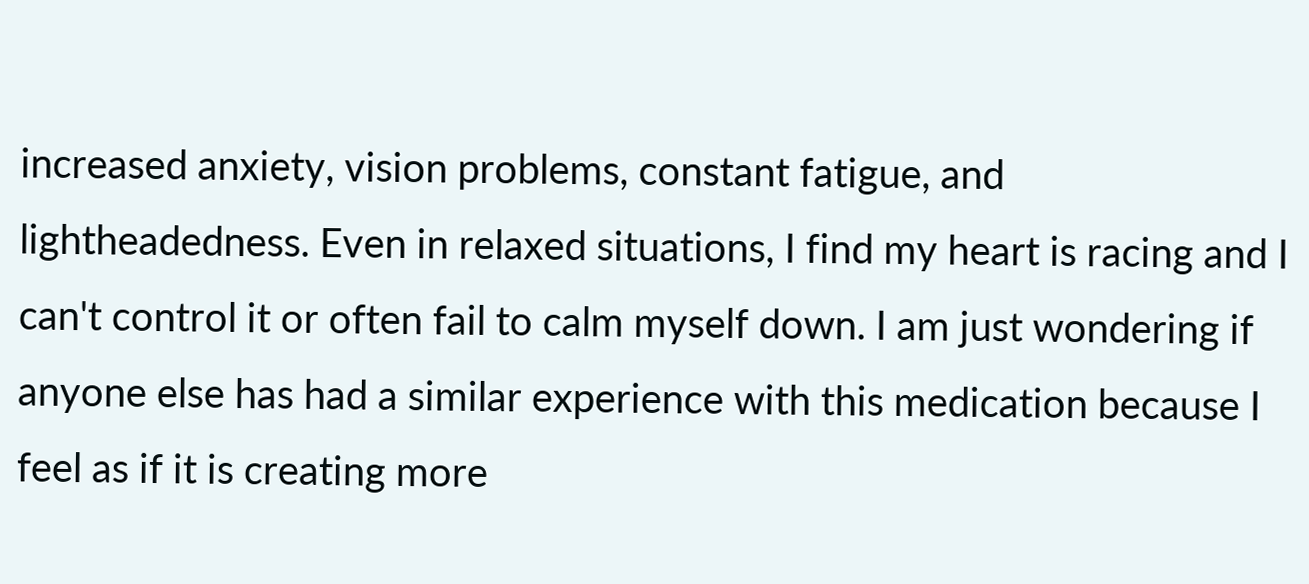increased anxiety, vision problems, constant fatigue, and lightheadedness. Even in relaxed situations, I find my heart is racing and I can't control it or often fail to calm myself down. I am just wondering if anyone else has had a similar experience with this medication because I feel as if it is creating more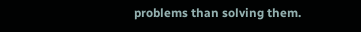problems than solving them.